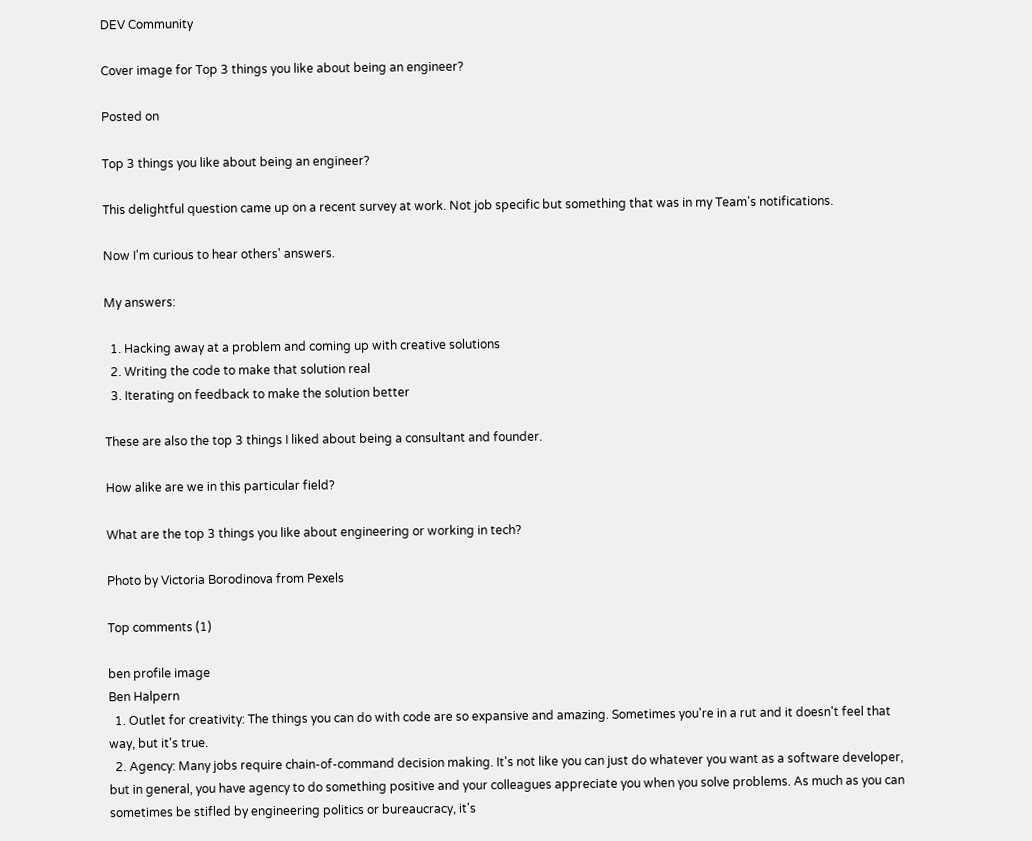DEV Community

Cover image for Top 3 things you like about being an engineer?

Posted on

Top 3 things you like about being an engineer?

This delightful question came up on a recent survey at work. Not job specific but something that was in my Team's notifications.

Now I'm curious to hear others' answers.

My answers:

  1. Hacking away at a problem and coming up with creative solutions
  2. Writing the code to make that solution real
  3. Iterating on feedback to make the solution better

These are also the top 3 things I liked about being a consultant and founder.

How alike are we in this particular field?

What are the top 3 things you like about engineering or working in tech?

Photo by Victoria Borodinova from Pexels

Top comments (1)

ben profile image
Ben Halpern
  1. Outlet for creativity: The things you can do with code are so expansive and amazing. Sometimes you're in a rut and it doesn't feel that way, but it's true.
  2. Agency: Many jobs require chain-of-command decision making. It's not like you can just do whatever you want as a software developer, but in general, you have agency to do something positive and your colleagues appreciate you when you solve problems. As much as you can sometimes be stifled by engineering politics or bureaucracy, it's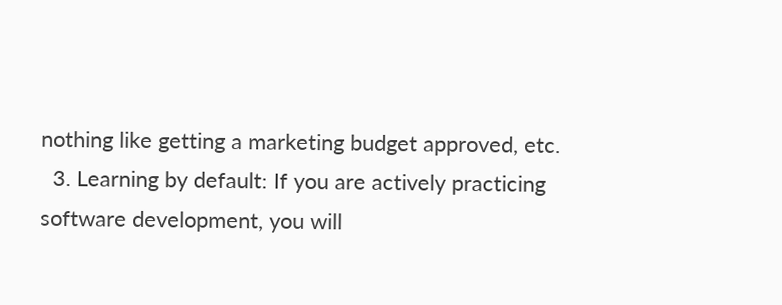nothing like getting a marketing budget approved, etc.
  3. Learning by default: If you are actively practicing software development, you will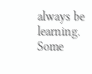always be learning. Some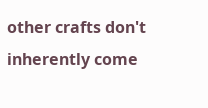other crafts don't inherently come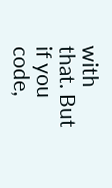with that. But if you code,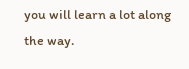you will learn a lot along the way.